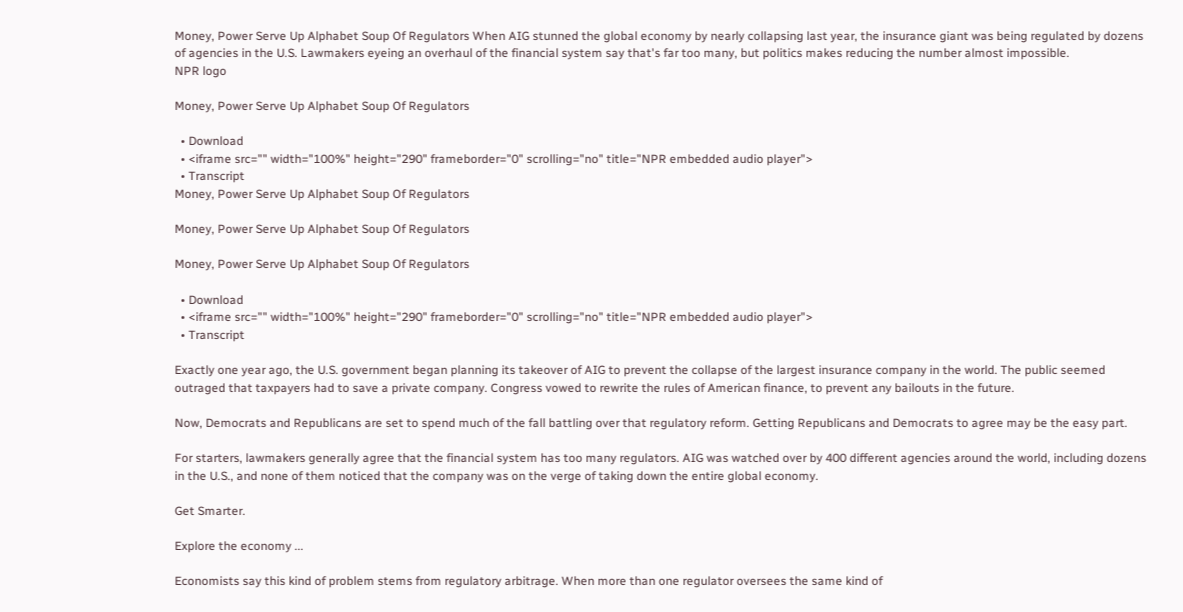Money, Power Serve Up Alphabet Soup Of Regulators When AIG stunned the global economy by nearly collapsing last year, the insurance giant was being regulated by dozens of agencies in the U.S. Lawmakers eyeing an overhaul of the financial system say that's far too many, but politics makes reducing the number almost impossible.
NPR logo

Money, Power Serve Up Alphabet Soup Of Regulators

  • Download
  • <iframe src="" width="100%" height="290" frameborder="0" scrolling="no" title="NPR embedded audio player">
  • Transcript
Money, Power Serve Up Alphabet Soup Of Regulators

Money, Power Serve Up Alphabet Soup Of Regulators

Money, Power Serve Up Alphabet Soup Of Regulators

  • Download
  • <iframe src="" width="100%" height="290" frameborder="0" scrolling="no" title="NPR embedded audio player">
  • Transcript

Exactly one year ago, the U.S. government began planning its takeover of AIG to prevent the collapse of the largest insurance company in the world. The public seemed outraged that taxpayers had to save a private company. Congress vowed to rewrite the rules of American finance, to prevent any bailouts in the future.

Now, Democrats and Republicans are set to spend much of the fall battling over that regulatory reform. Getting Republicans and Democrats to agree may be the easy part.

For starters, lawmakers generally agree that the financial system has too many regulators. AIG was watched over by 400 different agencies around the world, including dozens in the U.S., and none of them noticed that the company was on the verge of taking down the entire global economy.

Get Smarter.

Explore the economy ...

Economists say this kind of problem stems from regulatory arbitrage. When more than one regulator oversees the same kind of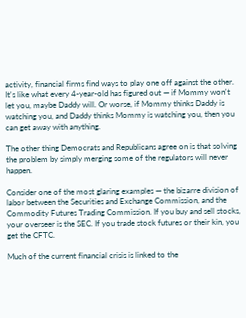activity, financial firms find ways to play one off against the other. It's like what every 4-year-old has figured out — if Mommy won't let you, maybe Daddy will. Or worse, if Mommy thinks Daddy is watching you, and Daddy thinks Mommy is watching you, then you can get away with anything.

The other thing Democrats and Republicans agree on is that solving the problem by simply merging some of the regulators will never happen.

Consider one of the most glaring examples — the bizarre division of labor between the Securities and Exchange Commission, and the Commodity Futures Trading Commission. If you buy and sell stocks, your overseer is the SEC. If you trade stock futures or their kin, you get the CFTC.

Much of the current financial crisis is linked to the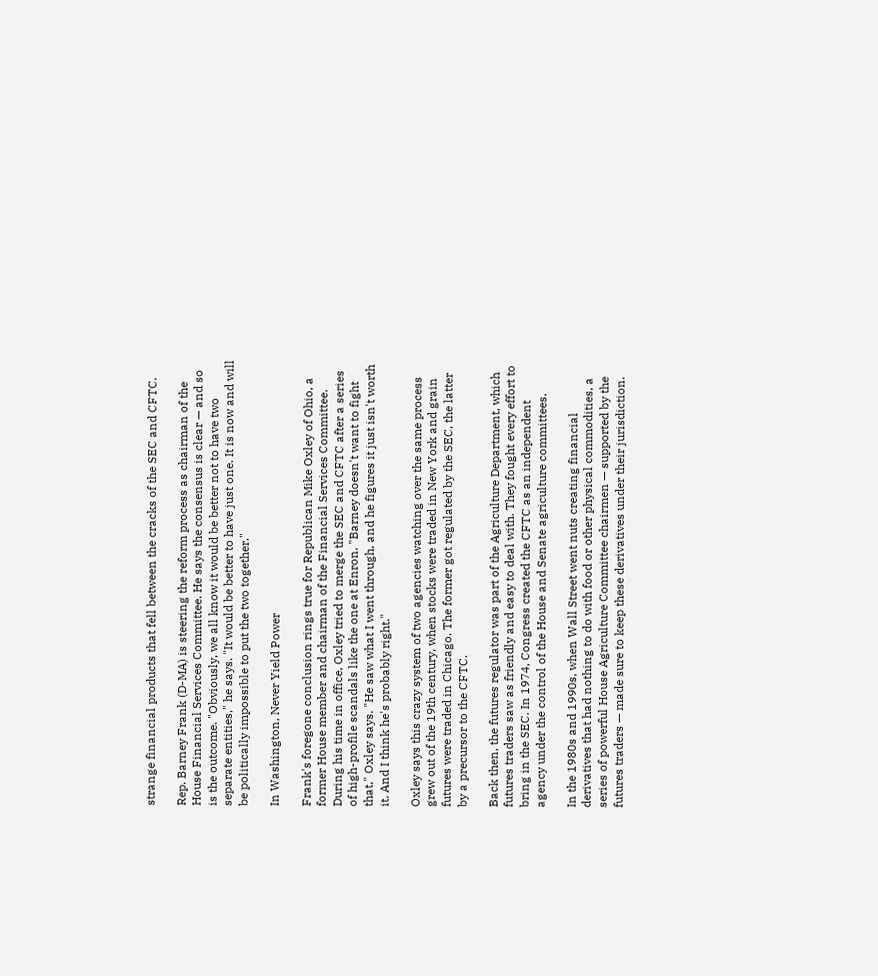strange financial products that fell between the cracks of the SEC and CFTC.

Rep. Barney Frank (D-MA) is steering the reform process as chairman of the House Financial Services Committee. He says the consensus is clear — and so is the outcome. "Obviously, we all know it would be better not to have two separate entities," he says. "It would be better to have just one. It is now and will be politically impossible to put the two together."

In Washington, Never Yield Power

Frank's foregone conclusion rings true for Republican Mike Oxley of Ohio, a former House member and chairman of the Financial Services Committee. During his time in office, Oxley tried to merge the SEC and CFTC after a series of high-profile scandals like the one at Enron. "Barney doesn't want to fight that," Oxley says. "He saw what I went through, and he figures it just isn't worth it. And I think he's probably right."

Oxley says this crazy system of two agencies watching over the same process grew out of the 19th century, when stocks were traded in New York and grain futures were traded in Chicago. The former got regulated by the SEC, the latter by a precursor to the CFTC.

Back then, the futures regulator was part of the Agriculture Department, which futures traders saw as friendly and easy to deal with. They fought every effort to bring in the SEC. In 1974, Congress created the CFTC as an independent agency under the control of the House and Senate agriculture committees.

In the 1980s and 1990s, when Wall Street went nuts creating financial derivatives that had nothing to do with food or other physical commodities, a series of powerful House Agriculture Committee chairmen — supported by the futures traders — made sure to keep these derivatives under their jurisdiction.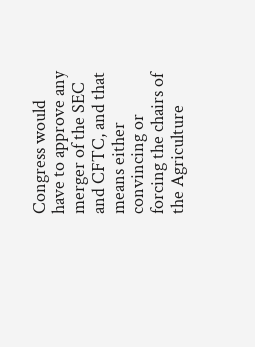Congress would have to approve any merger of the SEC and CFTC, and that means either convincing or forcing the chairs of the Agriculture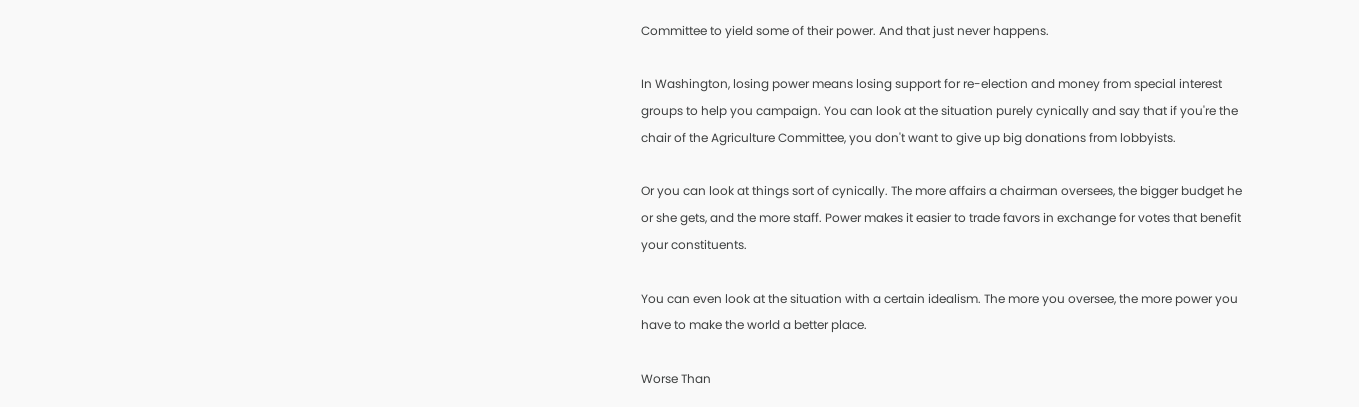Committee to yield some of their power. And that just never happens.

In Washington, losing power means losing support for re-election and money from special interest groups to help you campaign. You can look at the situation purely cynically and say that if you're the chair of the Agriculture Committee, you don't want to give up big donations from lobbyists.

Or you can look at things sort of cynically. The more affairs a chairman oversees, the bigger budget he or she gets, and the more staff. Power makes it easier to trade favors in exchange for votes that benefit your constituents.

You can even look at the situation with a certain idealism. The more you oversee, the more power you have to make the world a better place.

Worse Than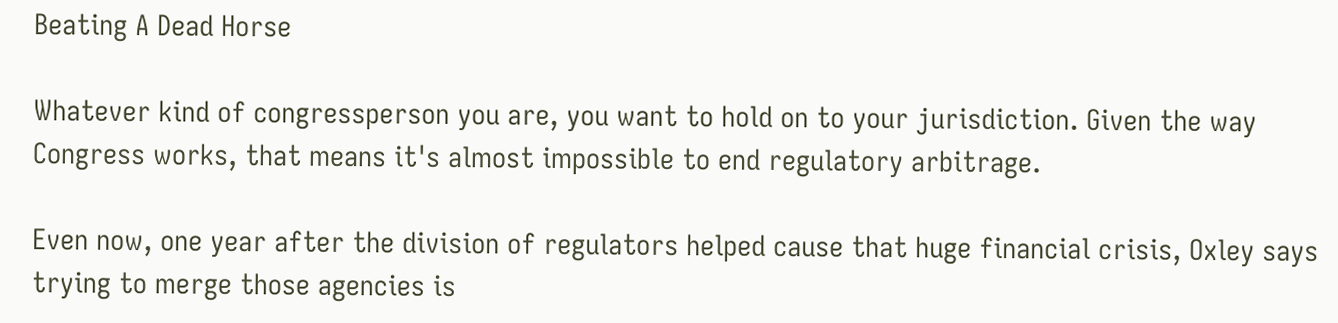Beating A Dead Horse

Whatever kind of congressperson you are, you want to hold on to your jurisdiction. Given the way Congress works, that means it's almost impossible to end regulatory arbitrage.

Even now, one year after the division of regulators helped cause that huge financial crisis, Oxley says trying to merge those agencies is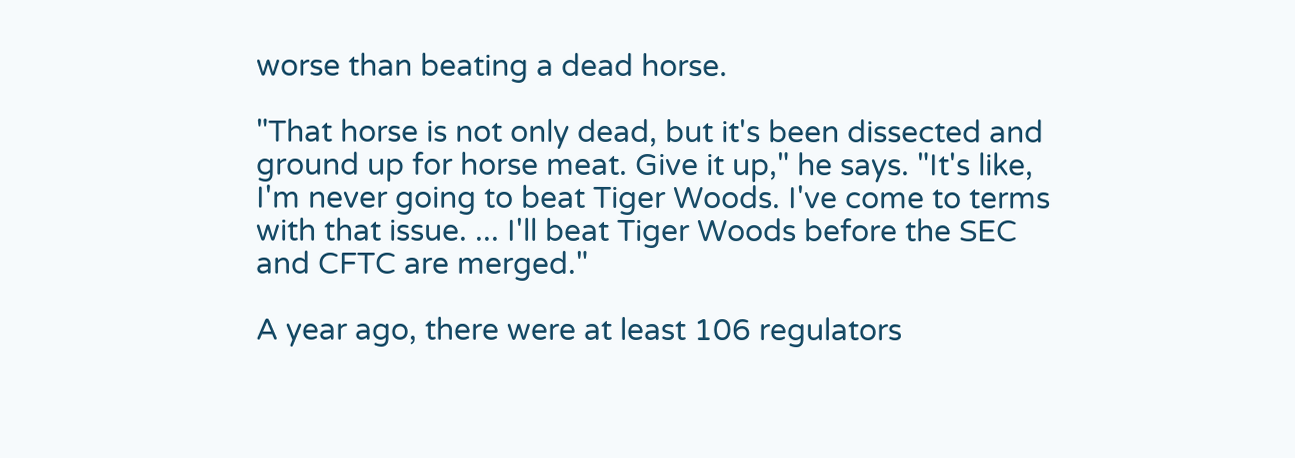worse than beating a dead horse.

"That horse is not only dead, but it's been dissected and ground up for horse meat. Give it up," he says. "It's like, I'm never going to beat Tiger Woods. I've come to terms with that issue. ... I'll beat Tiger Woods before the SEC and CFTC are merged."

A year ago, there were at least 106 regulators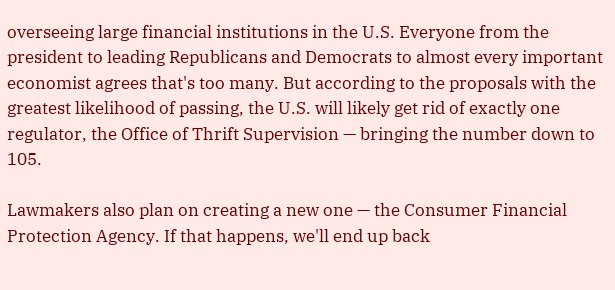overseeing large financial institutions in the U.S. Everyone from the president to leading Republicans and Democrats to almost every important economist agrees that's too many. But according to the proposals with the greatest likelihood of passing, the U.S. will likely get rid of exactly one regulator, the Office of Thrift Supervision — bringing the number down to 105.

Lawmakers also plan on creating a new one — the Consumer Financial Protection Agency. If that happens, we'll end up back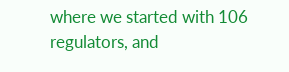where we started with 106 regulators, and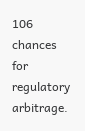106 chances for regulatory arbitrage.